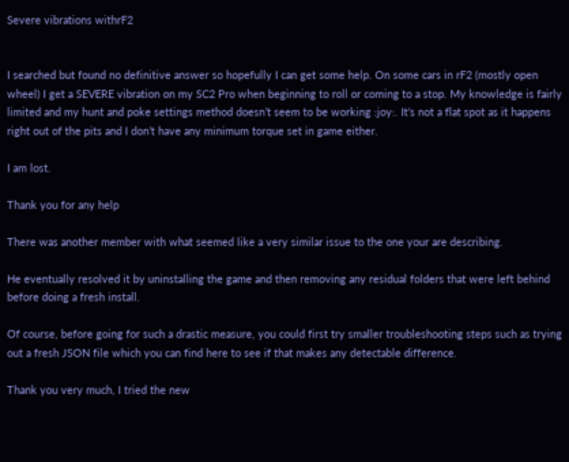Severe vibrations withrF2


I searched but found no definitive answer so hopefully I can get some help. On some cars in rF2 (mostly open wheel) I get a SEVERE vibration on my SC2 Pro when beginning to roll or coming to a stop. My knowledge is fairly limited and my hunt and poke settings method doesn’t seem to be working :joy:. It’s not a flat spot as it happens right out of the pits and I don’t have any minimum torque set in game either.

I am lost.

Thank you for any help

There was another member with what seemed like a very similar issue to the one your are describing.

He eventually resolved it by uninstalling the game and then removing any residual folders that were left behind before doing a fresh install.

Of course, before going for such a drastic measure, you could first try smaller troubleshooting steps such as trying out a fresh JSON file which you can find here to see if that makes any detectable difference.

Thank you very much, I tried the new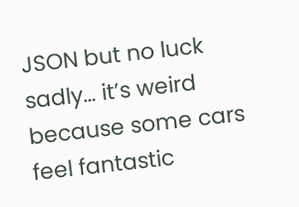JSON but no luck sadly… it’s weird because some cars feel fantastic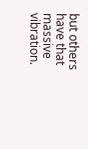but others have that massive vibration.